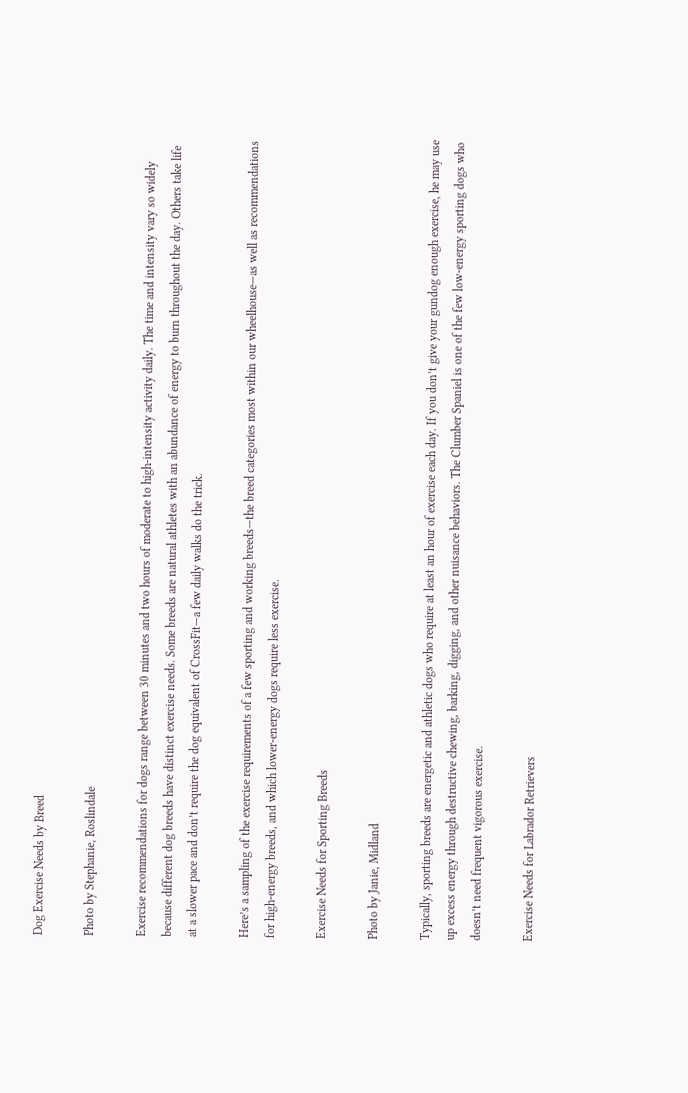Dog Exercise Needs by Breed

Photo by Stephanie, Roslindale

Exercise recommendations for dogs range between 30 minutes and two hours of moderate to high-intensity activity daily. The time and intensity vary so widely because different dog breeds have distinct exercise needs. Some breeds are natural athletes with an abundance of energy to burn throughout the day. Others take life at a slower pace and don’t require the dog equivalent of CrossFit—a few daily walks do the trick.

Here’s a sampling of the exercise requirements of a few sporting and working breeds—the breed categories most within our wheelhouse—as well as recommendations for high-energy breeds, and which lower-energy dogs require less exercise.

Exercise Needs for Sporting Breeds

Photo by Janie, Midland

Typically, sporting breeds are energetic and athletic dogs who require at least an hour of exercise each day. If you don’t give your gundog enough exercise, he may use up excess energy through destructive chewing, barking, digging, and other nuisance behaviors. The Clumber Spaniel is one of the few low-energy sporting dogs who doesn’t need frequent vigorous exercise.

Exercise Needs for Labrador Retrievers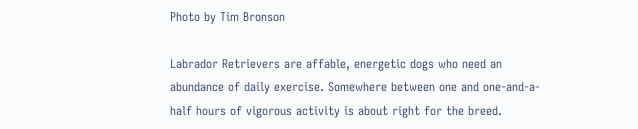Photo by Tim Bronson

Labrador Retrievers are affable, energetic dogs who need an abundance of daily exercise. Somewhere between one and one-and-a-half hours of vigorous activity is about right for the breed.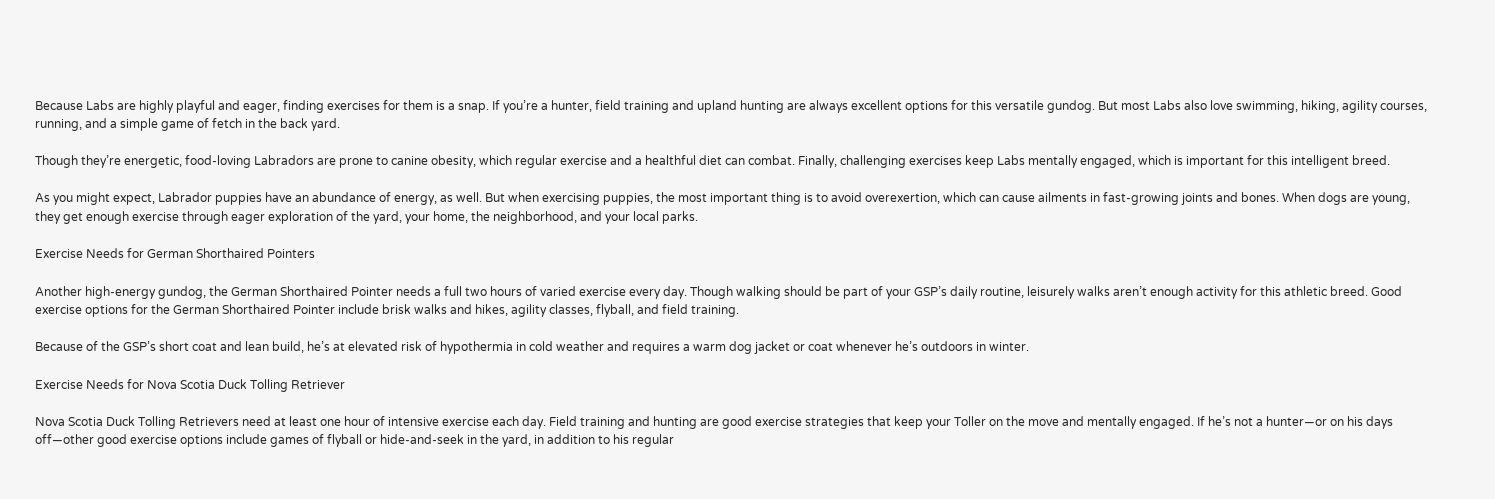Because Labs are highly playful and eager, finding exercises for them is a snap. If you’re a hunter, field training and upland hunting are always excellent options for this versatile gundog. But most Labs also love swimming, hiking, agility courses, running, and a simple game of fetch in the back yard.

Though they’re energetic, food-loving Labradors are prone to canine obesity, which regular exercise and a healthful diet can combat. Finally, challenging exercises keep Labs mentally engaged, which is important for this intelligent breed.

As you might expect, Labrador puppies have an abundance of energy, as well. But when exercising puppies, the most important thing is to avoid overexertion, which can cause ailments in fast-growing joints and bones. When dogs are young, they get enough exercise through eager exploration of the yard, your home, the neighborhood, and your local parks.

Exercise Needs for German Shorthaired Pointers

Another high-energy gundog, the German Shorthaired Pointer needs a full two hours of varied exercise every day. Though walking should be part of your GSP’s daily routine, leisurely walks aren’t enough activity for this athletic breed. Good exercise options for the German Shorthaired Pointer include brisk walks and hikes, agility classes, flyball, and field training.

Because of the GSP’s short coat and lean build, he’s at elevated risk of hypothermia in cold weather and requires a warm dog jacket or coat whenever he’s outdoors in winter.

Exercise Needs for Nova Scotia Duck Tolling Retriever

Nova Scotia Duck Tolling Retrievers need at least one hour of intensive exercise each day. Field training and hunting are good exercise strategies that keep your Toller on the move and mentally engaged. If he’s not a hunter—or on his days off—other good exercise options include games of flyball or hide-and-seek in the yard, in addition to his regular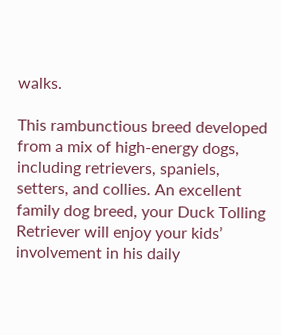walks.

This rambunctious breed developed from a mix of high-energy dogs, including retrievers, spaniels, setters, and collies. An excellent family dog breed, your Duck Tolling Retriever will enjoy your kids’ involvement in his daily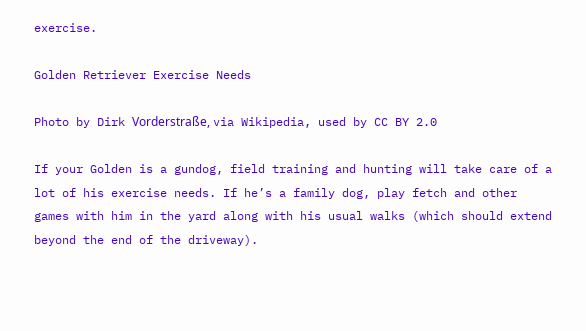exercise.

Golden Retriever Exercise Needs

Photo by Dirk Vorderstraße, via Wikipedia, used by CC BY 2.0

If your Golden is a gundog, field training and hunting will take care of a lot of his exercise needs. If he’s a family dog, play fetch and other games with him in the yard along with his usual walks (which should extend beyond the end of the driveway).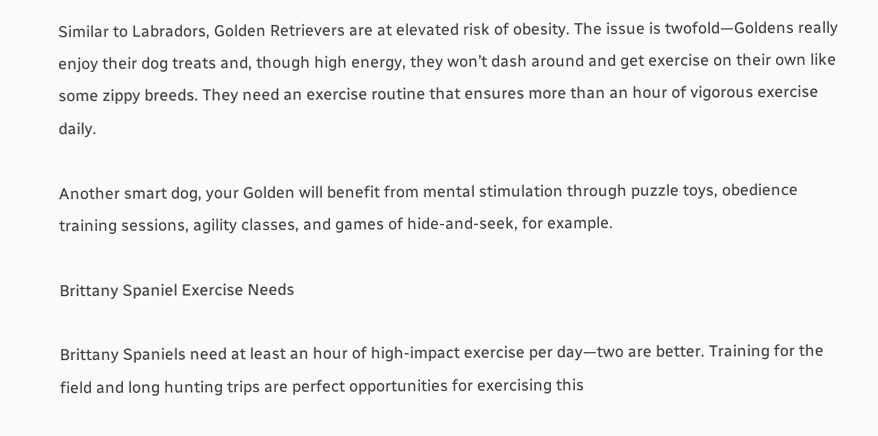Similar to Labradors, Golden Retrievers are at elevated risk of obesity. The issue is twofold—Goldens really enjoy their dog treats and, though high energy, they won’t dash around and get exercise on their own like some zippy breeds. They need an exercise routine that ensures more than an hour of vigorous exercise daily.

Another smart dog, your Golden will benefit from mental stimulation through puzzle toys, obedience training sessions, agility classes, and games of hide-and-seek, for example.

Brittany Spaniel Exercise Needs

Brittany Spaniels need at least an hour of high-impact exercise per day—two are better. Training for the field and long hunting trips are perfect opportunities for exercising this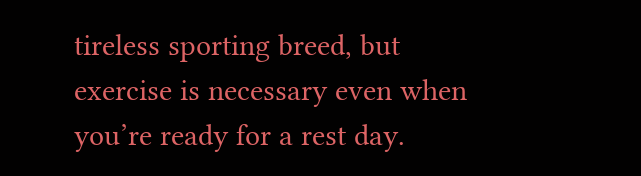tireless sporting breed, but exercise is necessary even when you’re ready for a rest day.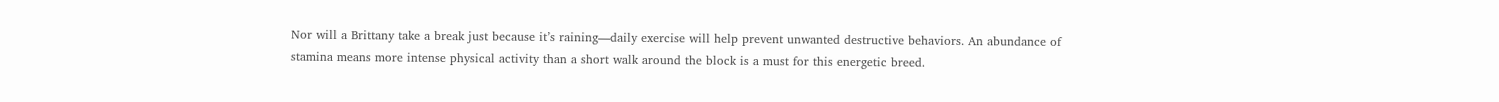Nor will a Brittany take a break just because it’s raining—daily exercise will help prevent unwanted destructive behaviors. An abundance of stamina means more intense physical activity than a short walk around the block is a must for this energetic breed.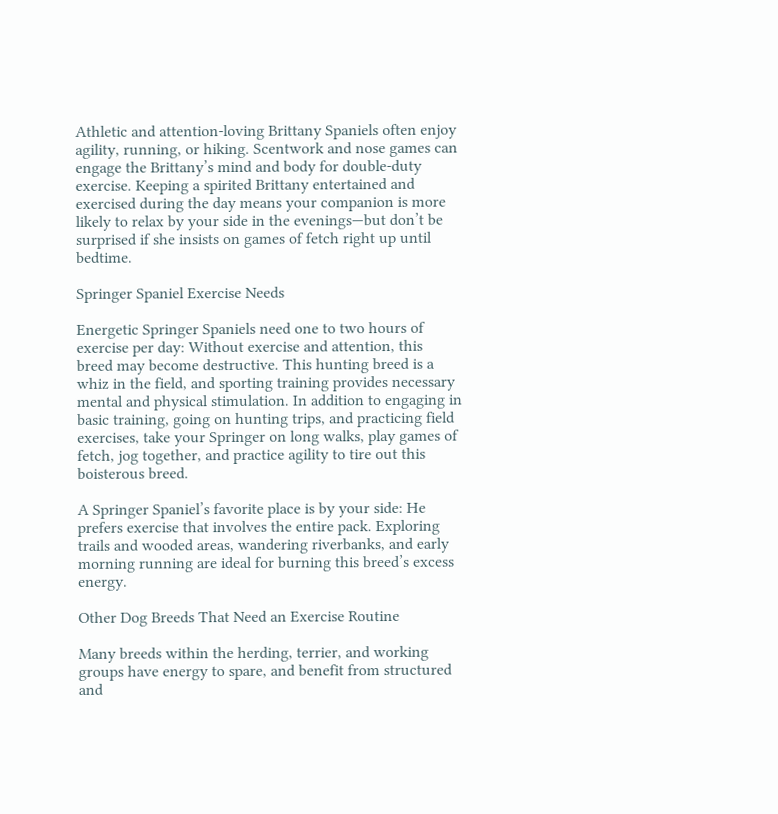Athletic and attention-loving Brittany Spaniels often enjoy agility, running, or hiking. Scentwork and nose games can engage the Brittany’s mind and body for double-duty exercise. Keeping a spirited Brittany entertained and exercised during the day means your companion is more likely to relax by your side in the evenings—but don’t be surprised if she insists on games of fetch right up until bedtime.

Springer Spaniel Exercise Needs

Energetic Springer Spaniels need one to two hours of exercise per day: Without exercise and attention, this breed may become destructive. This hunting breed is a whiz in the field, and sporting training provides necessary mental and physical stimulation. In addition to engaging in basic training, going on hunting trips, and practicing field exercises, take your Springer on long walks, play games of fetch, jog together, and practice agility to tire out this boisterous breed.

A Springer Spaniel’s favorite place is by your side: He prefers exercise that involves the entire pack. Exploring trails and wooded areas, wandering riverbanks, and early morning running are ideal for burning this breed’s excess energy.

Other Dog Breeds That Need an Exercise Routine

Many breeds within the herding, terrier, and working groups have energy to spare, and benefit from structured and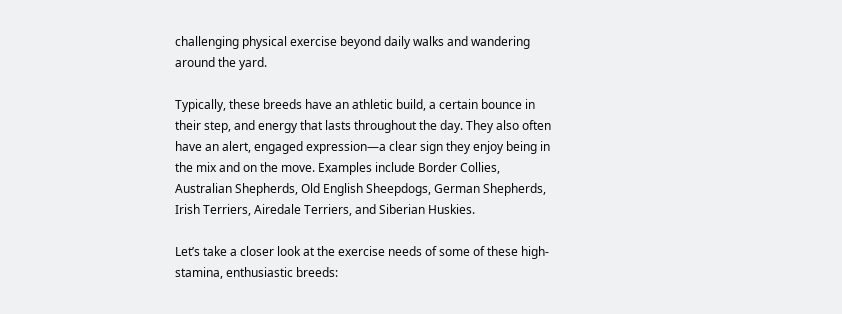challenging physical exercise beyond daily walks and wandering around the yard.

Typically, these breeds have an athletic build, a certain bounce in their step, and energy that lasts throughout the day. They also often have an alert, engaged expression—a clear sign they enjoy being in the mix and on the move. Examples include Border Collies, Australian Shepherds, Old English Sheepdogs, German Shepherds, Irish Terriers, Airedale Terriers, and Siberian Huskies.

Let’s take a closer look at the exercise needs of some of these high-stamina, enthusiastic breeds: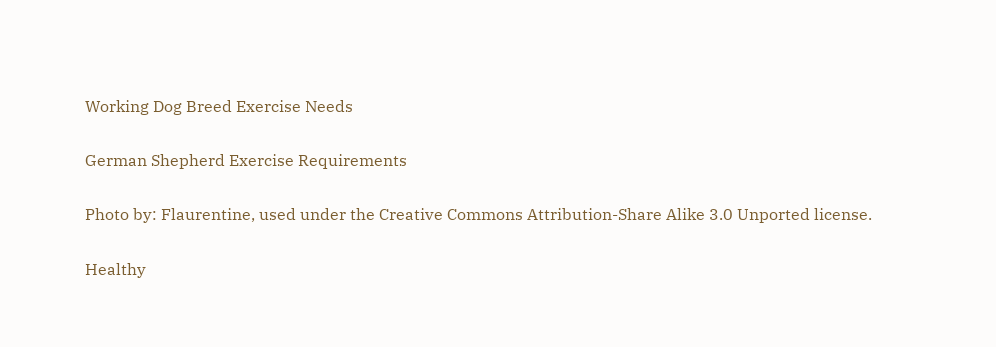Working Dog Breed Exercise Needs

German Shepherd Exercise Requirements

Photo by: Flaurentine, used under the Creative Commons Attribution-Share Alike 3.0 Unported license.

Healthy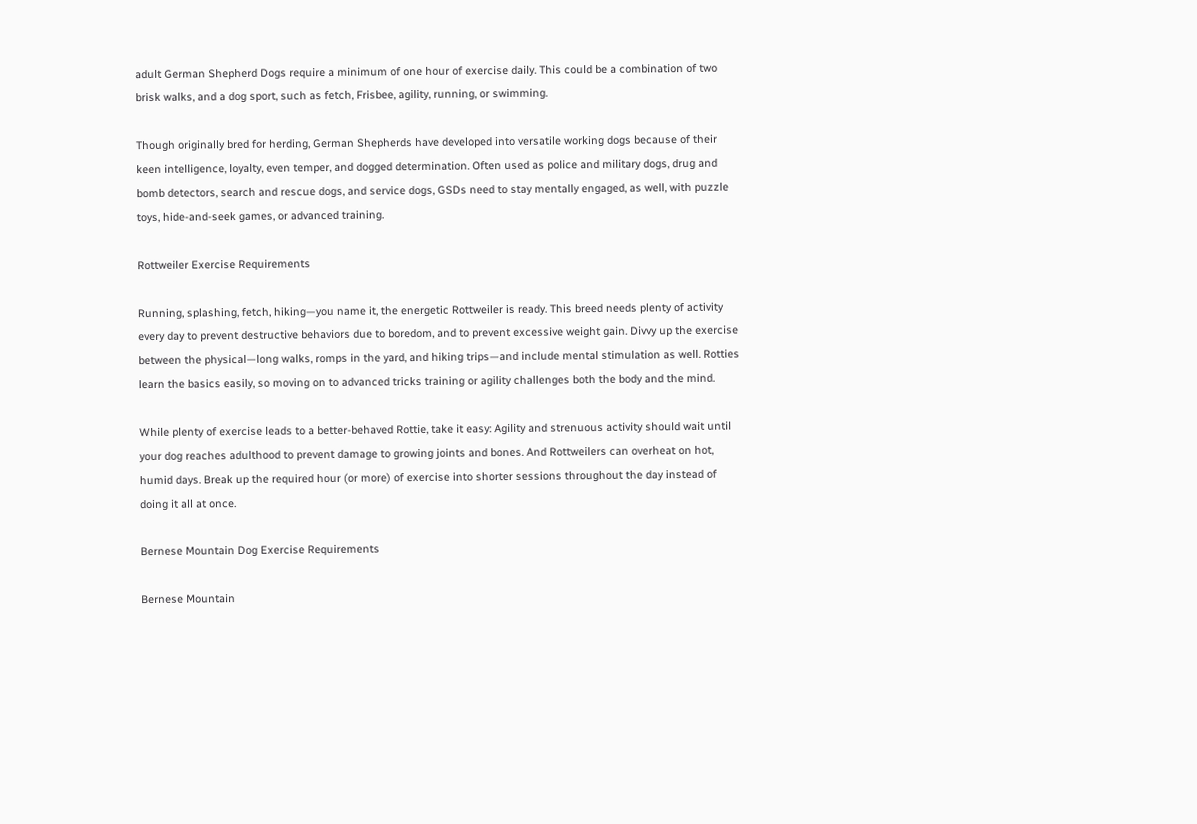adult German Shepherd Dogs require a minimum of one hour of exercise daily. This could be a combination of two brisk walks, and a dog sport, such as fetch, Frisbee, agility, running, or swimming.

Though originally bred for herding, German Shepherds have developed into versatile working dogs because of their keen intelligence, loyalty, even temper, and dogged determination. Often used as police and military dogs, drug and bomb detectors, search and rescue dogs, and service dogs, GSDs need to stay mentally engaged, as well, with puzzle toys, hide-and-seek games, or advanced training.

Rottweiler Exercise Requirements

Running, splashing, fetch, hiking—you name it, the energetic Rottweiler is ready. This breed needs plenty of activity every day to prevent destructive behaviors due to boredom, and to prevent excessive weight gain. Divvy up the exercise between the physical—long walks, romps in the yard, and hiking trips—and include mental stimulation as well. Rotties learn the basics easily, so moving on to advanced tricks training or agility challenges both the body and the mind.

While plenty of exercise leads to a better-behaved Rottie, take it easy: Agility and strenuous activity should wait until your dog reaches adulthood to prevent damage to growing joints and bones. And Rottweilers can overheat on hot, humid days. Break up the required hour (or more) of exercise into shorter sessions throughout the day instead of doing it all at once.

Bernese Mountain Dog Exercise Requirements

Bernese Mountain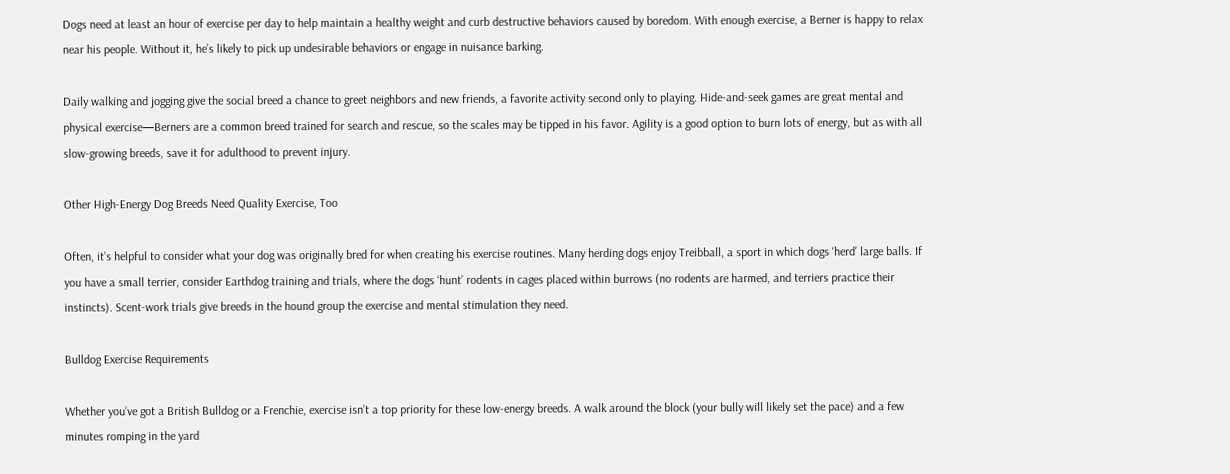Dogs need at least an hour of exercise per day to help maintain a healthy weight and curb destructive behaviors caused by boredom. With enough exercise, a Berner is happy to relax near his people. Without it, he’s likely to pick up undesirable behaviors or engage in nuisance barking.

Daily walking and jogging give the social breed a chance to greet neighbors and new friends, a favorite activity second only to playing. Hide-and-seek games are great mental and physical exercise—Berners are a common breed trained for search and rescue, so the scales may be tipped in his favor. Agility is a good option to burn lots of energy, but as with all slow-growing breeds, save it for adulthood to prevent injury.

Other High-Energy Dog Breeds Need Quality Exercise, Too

Often, it’s helpful to consider what your dog was originally bred for when creating his exercise routines. Many herding dogs enjoy Treibball, a sport in which dogs ‘herd’ large balls. If you have a small terrier, consider Earthdog training and trials, where the dogs ‘hunt’ rodents in cages placed within burrows (no rodents are harmed, and terriers practice their instincts). Scent-work trials give breeds in the hound group the exercise and mental stimulation they need.

Bulldog Exercise Requirements

Whether you’ve got a British Bulldog or a Frenchie, exercise isn’t a top priority for these low-energy breeds. A walk around the block (your bully will likely set the pace) and a few minutes romping in the yard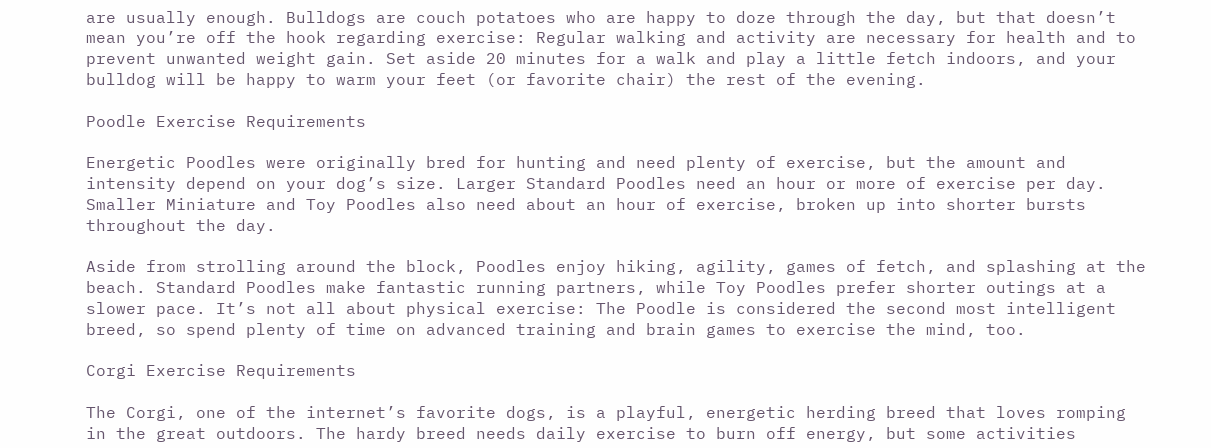are usually enough. Bulldogs are couch potatoes who are happy to doze through the day, but that doesn’t mean you’re off the hook regarding exercise: Regular walking and activity are necessary for health and to prevent unwanted weight gain. Set aside 20 minutes for a walk and play a little fetch indoors, and your bulldog will be happy to warm your feet (or favorite chair) the rest of the evening.

Poodle Exercise Requirements

Energetic Poodles were originally bred for hunting and need plenty of exercise, but the amount and intensity depend on your dog’s size. Larger Standard Poodles need an hour or more of exercise per day. Smaller Miniature and Toy Poodles also need about an hour of exercise, broken up into shorter bursts throughout the day.

Aside from strolling around the block, Poodles enjoy hiking, agility, games of fetch, and splashing at the beach. Standard Poodles make fantastic running partners, while Toy Poodles prefer shorter outings at a slower pace. It’s not all about physical exercise: The Poodle is considered the second most intelligent breed, so spend plenty of time on advanced training and brain games to exercise the mind, too.

Corgi Exercise Requirements

The Corgi, one of the internet’s favorite dogs, is a playful, energetic herding breed that loves romping in the great outdoors. The hardy breed needs daily exercise to burn off energy, but some activities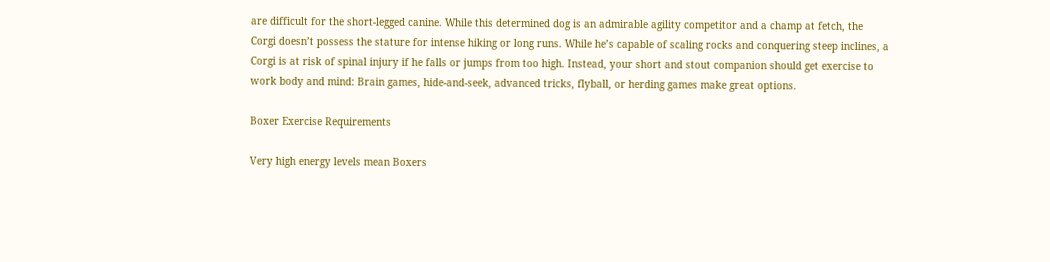are difficult for the short-legged canine. While this determined dog is an admirable agility competitor and a champ at fetch, the Corgi doesn’t possess the stature for intense hiking or long runs. While he’s capable of scaling rocks and conquering steep inclines, a Corgi is at risk of spinal injury if he falls or jumps from too high. Instead, your short and stout companion should get exercise to work body and mind: Brain games, hide-and-seek, advanced tricks, flyball, or herding games make great options.

Boxer Exercise Requirements

Very high energy levels mean Boxers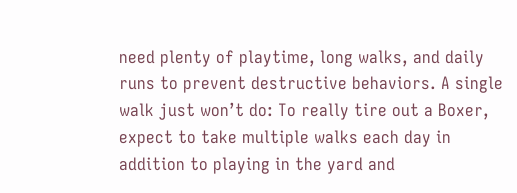need plenty of playtime, long walks, and daily runs to prevent destructive behaviors. A single walk just won’t do: To really tire out a Boxer, expect to take multiple walks each day in addition to playing in the yard and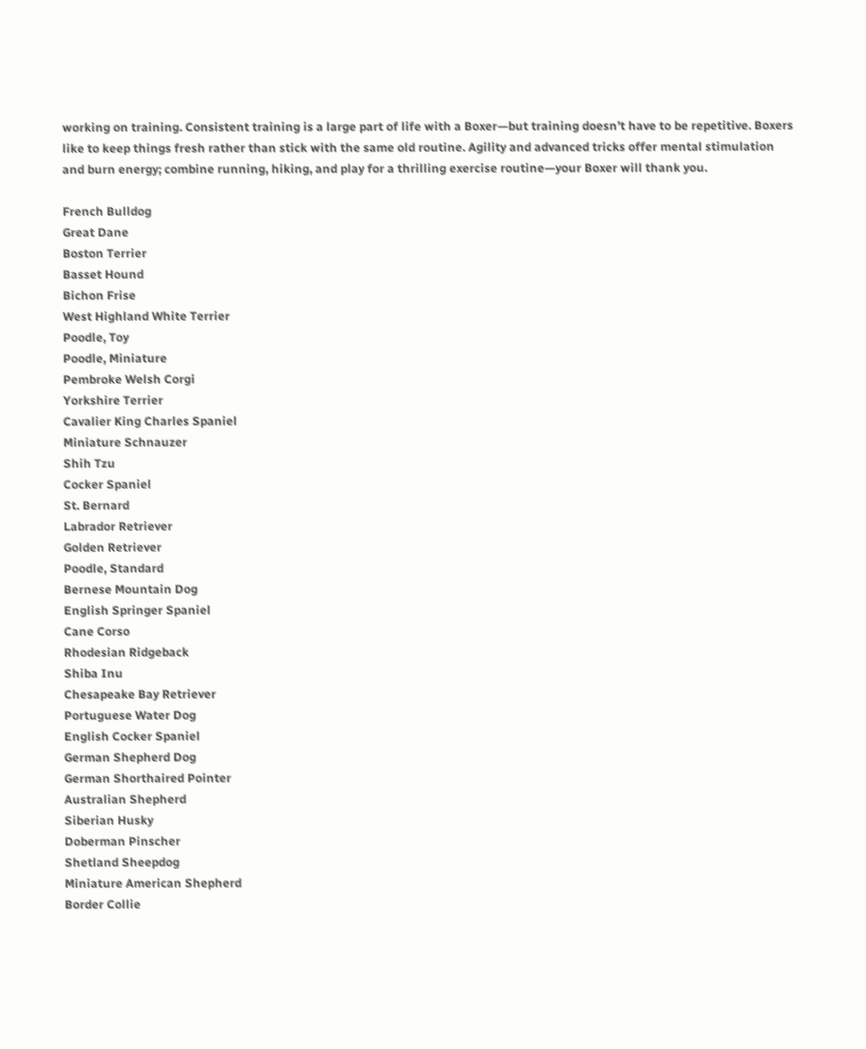working on training. Consistent training is a large part of life with a Boxer—but training doesn’t have to be repetitive. Boxers like to keep things fresh rather than stick with the same old routine. Agility and advanced tricks offer mental stimulation and burn energy; combine running, hiking, and play for a thrilling exercise routine—your Boxer will thank you.

French Bulldog
Great Dane
Boston Terrier
Basset Hound
Bichon Frise
West Highland White Terrier
Poodle, Toy
Poodle, Miniature
Pembroke Welsh Corgi
Yorkshire Terrier
Cavalier King Charles Spaniel
Miniature Schnauzer
Shih Tzu
Cocker Spaniel
St. Bernard
Labrador Retriever
Golden Retriever
Poodle, Standard
Bernese Mountain Dog
English Springer Spaniel
Cane Corso
Rhodesian Ridgeback
Shiba Inu
Chesapeake Bay Retriever
Portuguese Water Dog
English Cocker Spaniel
German Shepherd Dog
German Shorthaired Pointer
Australian Shepherd
Siberian Husky
Doberman Pinscher
Shetland Sheepdog
Miniature American Shepherd
Border Collie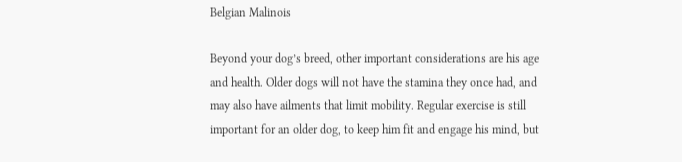Belgian Malinois

Beyond your dog’s breed, other important considerations are his age and health. Older dogs will not have the stamina they once had, and may also have ailments that limit mobility. Regular exercise is still important for an older dog, to keep him fit and engage his mind, but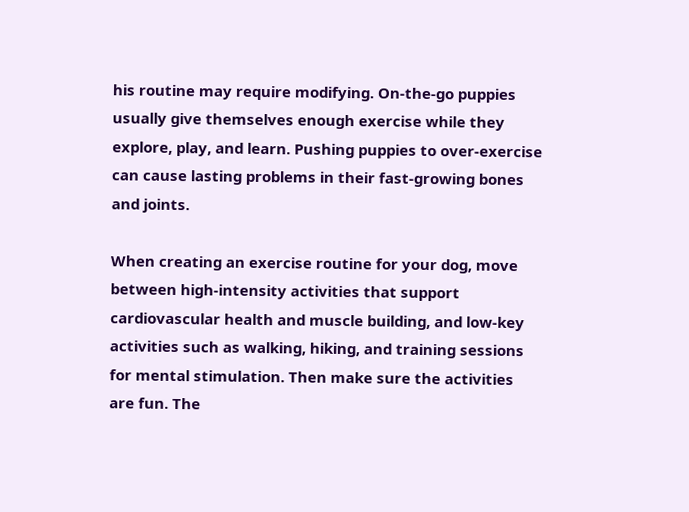his routine may require modifying. On-the-go puppies usually give themselves enough exercise while they explore, play, and learn. Pushing puppies to over-exercise can cause lasting problems in their fast-growing bones and joints.

When creating an exercise routine for your dog, move between high-intensity activities that support cardiovascular health and muscle building, and low-key activities such as walking, hiking, and training sessions for mental stimulation. Then make sure the activities are fun. The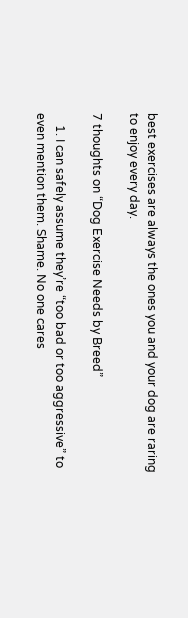best exercises are always the ones you and your dog are raring to enjoy every day.

7 thoughts on “Dog Exercise Needs by Breed”

    1. I can safely assume they’re “too bad or too aggressive” to even mention them. Shame. No one cares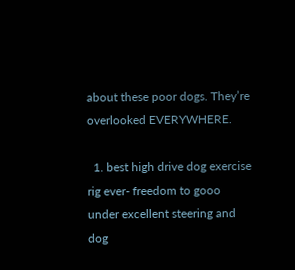about these poor dogs. They’re overlooked EVERYWHERE.

  1. best high drive dog exercise rig ever- freedom to gooo under excellent steering and dog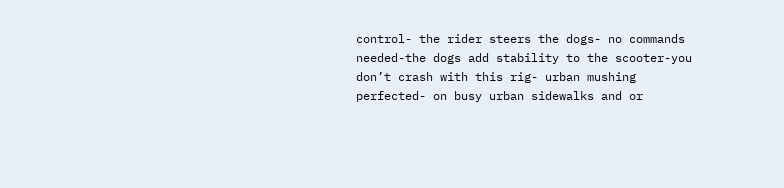control- the rider steers the dogs- no commands needed-the dogs add stability to the scooter-you don’t crash with this rig- urban mushing perfected- on busy urban sidewalks and or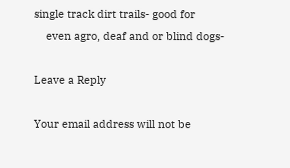single track dirt trails- good for
    even agro, deaf and or blind dogs-

Leave a Reply

Your email address will not be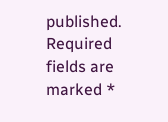published. Required fields are marked *